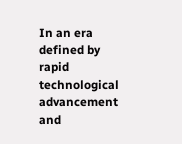In an era defined by rapid technological advancement and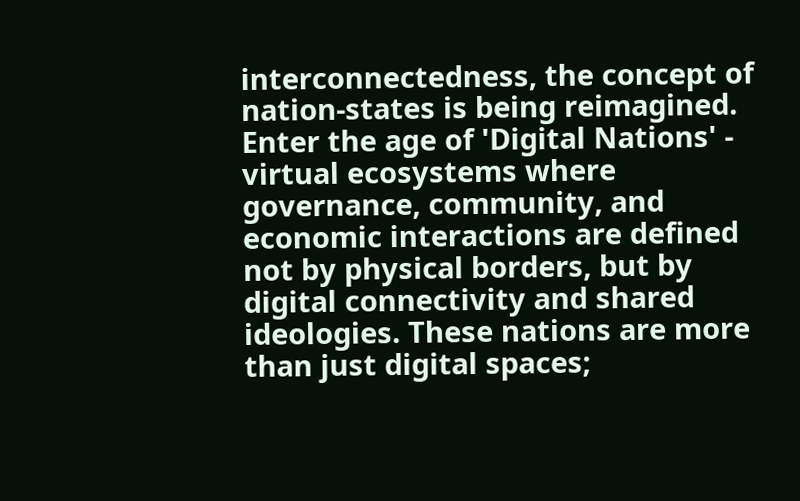interconnectedness, the concept of nation-states is being reimagined. Enter the age of 'Digital Nations' - virtual ecosystems where governance, community, and economic interactions are defined not by physical borders, but by digital connectivity and shared ideologies. These nations are more than just digital spaces;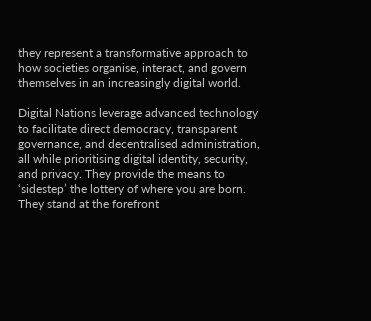they represent a transformative approach to how societies organise, interact, and govern themselves in an increasingly digital world.

Digital Nations leverage advanced technology to facilitate direct democracy, transparent governance, and decentralised administration, all while prioritising digital identity, security, and privacy. They provide the means to ‘sidestep’ the lottery of where you are born. They stand at the forefront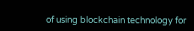of using blockchain technology for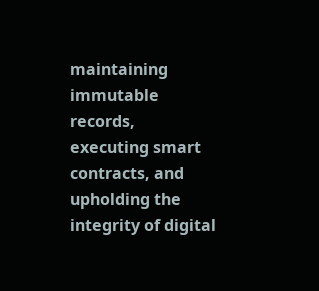maintaining immutable records, executing smart contracts, and upholding the integrity of digital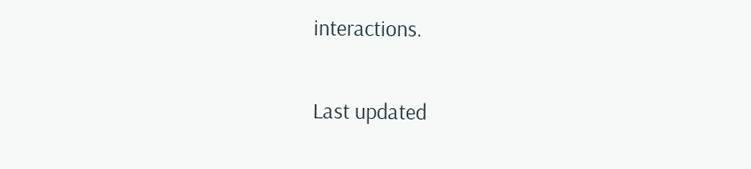interactions.

Last updated